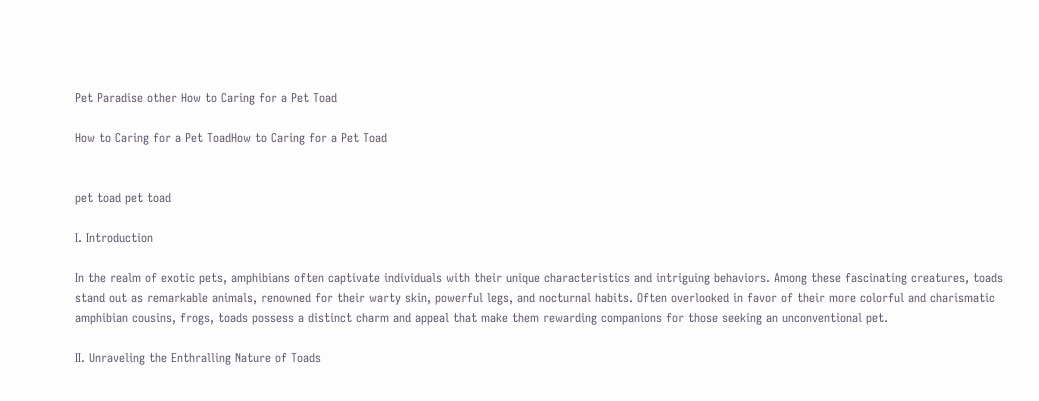Pet Paradise other How to Caring for a Pet Toad

How to Caring for a Pet ToadHow to Caring for a Pet Toad


pet toad pet toad

I. Introduction

In the realm of exotic pets, amphibians often captivate individuals with their unique characteristics and intriguing behaviors. Among these fascinating creatures, toads stand out as remarkable animals, renowned for their warty skin, powerful legs, and nocturnal habits. Often overlooked in favor of their more colorful and charismatic amphibian cousins, frogs, toads possess a distinct charm and appeal that make them rewarding companions for those seeking an unconventional pet.

II. Unraveling the Enthralling Nature of Toads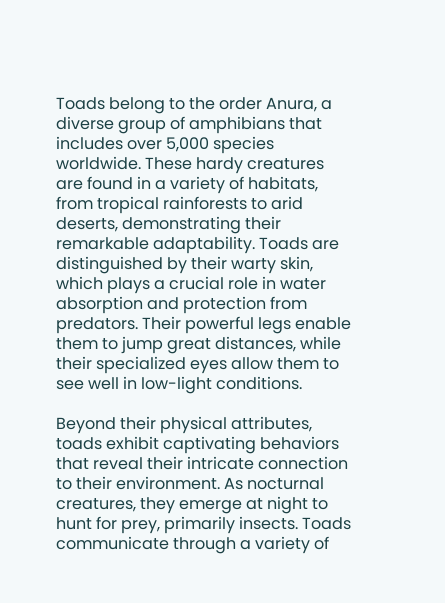Toads belong to the order Anura, a diverse group of amphibians that includes over 5,000 species worldwide. These hardy creatures are found in a variety of habitats, from tropical rainforests to arid deserts, demonstrating their remarkable adaptability. Toads are distinguished by their warty skin, which plays a crucial role in water absorption and protection from predators. Their powerful legs enable them to jump great distances, while their specialized eyes allow them to see well in low-light conditions.

Beyond their physical attributes, toads exhibit captivating behaviors that reveal their intricate connection to their environment. As nocturnal creatures, they emerge at night to hunt for prey, primarily insects. Toads communicate through a variety of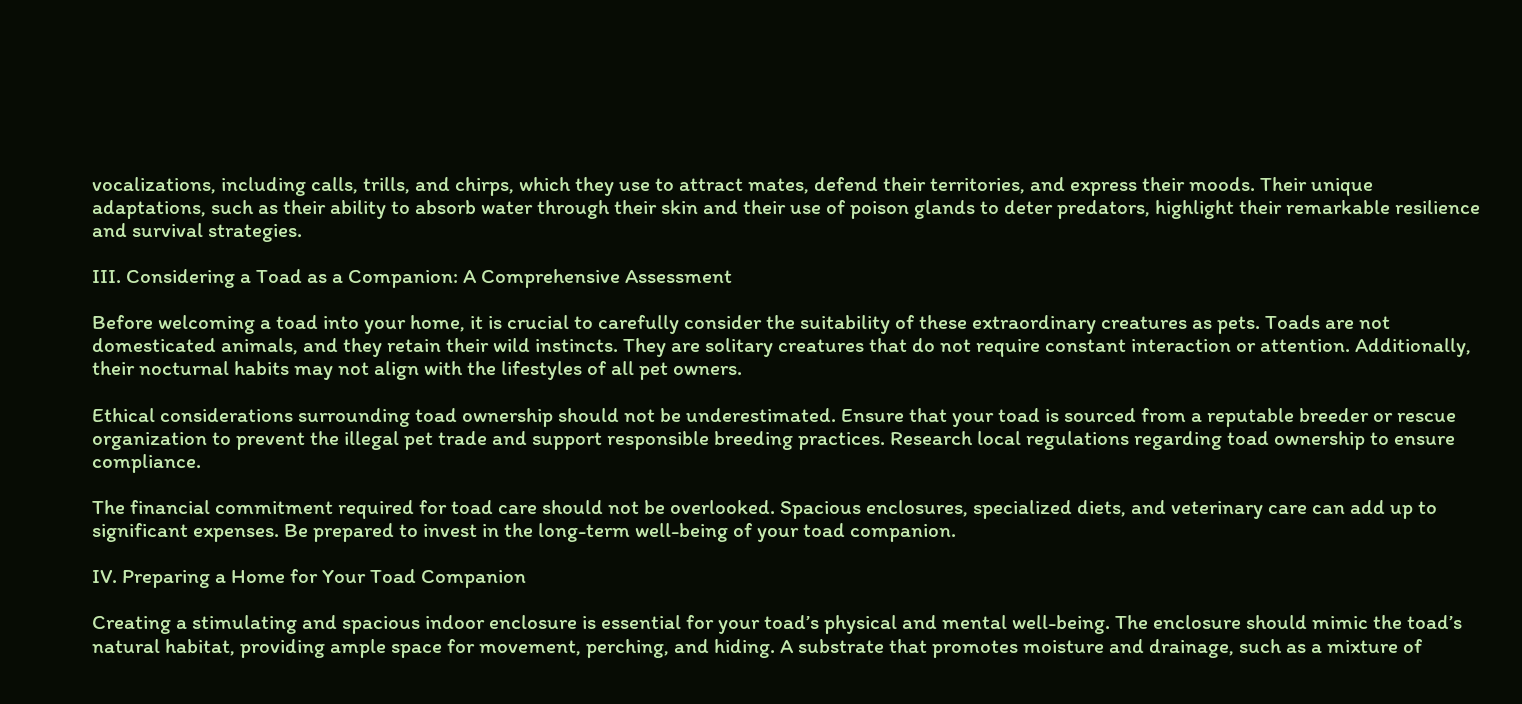vocalizations, including calls, trills, and chirps, which they use to attract mates, defend their territories, and express their moods. Their unique adaptations, such as their ability to absorb water through their skin and their use of poison glands to deter predators, highlight their remarkable resilience and survival strategies.

III. Considering a Toad as a Companion: A Comprehensive Assessment

Before welcoming a toad into your home, it is crucial to carefully consider the suitability of these extraordinary creatures as pets. Toads are not domesticated animals, and they retain their wild instincts. They are solitary creatures that do not require constant interaction or attention. Additionally, their nocturnal habits may not align with the lifestyles of all pet owners.

Ethical considerations surrounding toad ownership should not be underestimated. Ensure that your toad is sourced from a reputable breeder or rescue organization to prevent the illegal pet trade and support responsible breeding practices. Research local regulations regarding toad ownership to ensure compliance.

The financial commitment required for toad care should not be overlooked. Spacious enclosures, specialized diets, and veterinary care can add up to significant expenses. Be prepared to invest in the long-term well-being of your toad companion.

IV. Preparing a Home for Your Toad Companion

Creating a stimulating and spacious indoor enclosure is essential for your toad’s physical and mental well-being. The enclosure should mimic the toad’s natural habitat, providing ample space for movement, perching, and hiding. A substrate that promotes moisture and drainage, such as a mixture of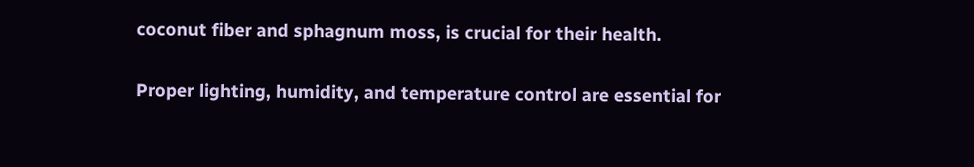coconut fiber and sphagnum moss, is crucial for their health.

Proper lighting, humidity, and temperature control are essential for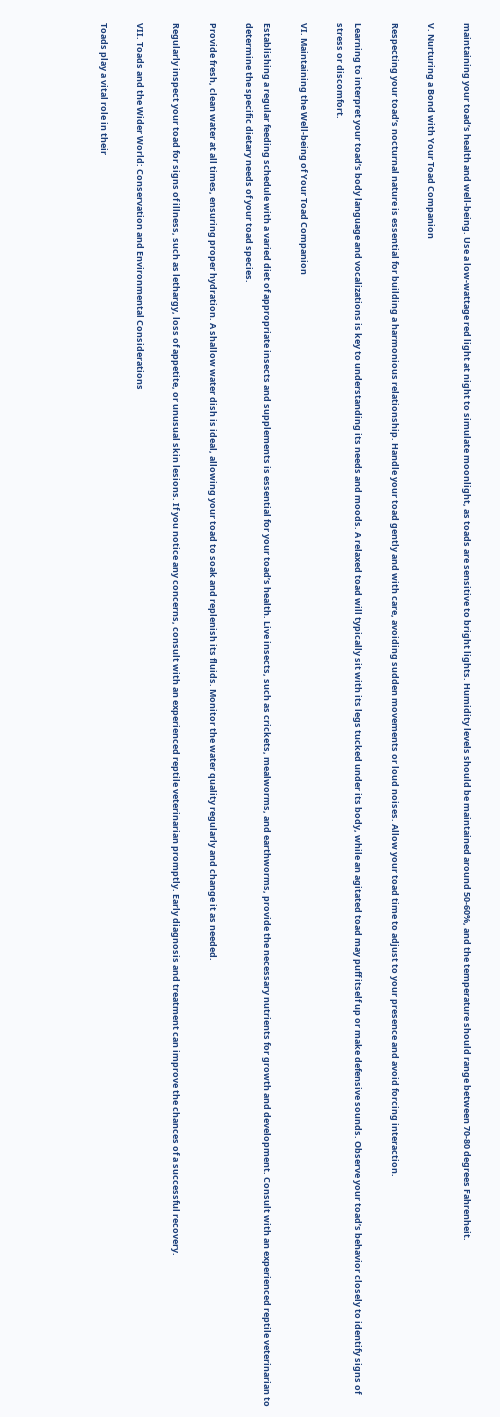maintaining your toad’s health and well-being. Use a low-wattage red light at night to simulate moonlight, as toads are sensitive to bright lights. Humidity levels should be maintained around 50-60%, and the temperature should range between 70-80 degrees Fahrenheit.

V. Nurturing a Bond with Your Toad Companion

Respecting your toad’s nocturnal nature is essential for building a harmonious relationship. Handle your toad gently and with care, avoiding sudden movements or loud noises. Allow your toad time to adjust to your presence and avoid forcing interaction.

Learning to interpret your toad’s body language and vocalizations is key to understanding its needs and moods. A relaxed toad will typically sit with its legs tucked under its body, while an agitated toad may puff itself up or make defensive sounds. Observe your toad’s behavior closely to identify signs of stress or discomfort.

VI. Maintaining the Well-being of Your Toad Companion

Establishing a regular feeding schedule with a varied diet of appropriate insects and supplements is essential for your toad’s health. Live insects, such as crickets, mealworms, and earthworms, provide the necessary nutrients for growth and development. Consult with an experienced reptile veterinarian to determine the specific dietary needs of your toad species.

Provide fresh, clean water at all times, ensuring proper hydration. A shallow water dish is ideal, allowing your toad to soak and replenish its fluids. Monitor the water quality regularly and change it as needed.

Regularly inspect your toad for signs of illness, such as lethargy, loss of appetite, or unusual skin lesions. If you notice any concerns, consult with an experienced reptile veterinarian promptly. Early diagnosis and treatment can improve the chances of a successful recovery.

VII. Toads and the Wider World: Conservation and Environmental Considerations

Toads play a vital role in their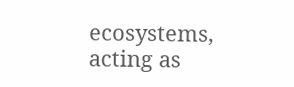ecosystems, acting as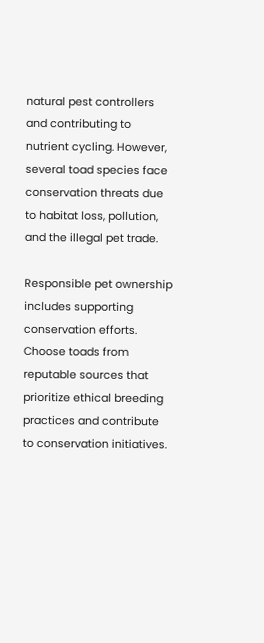natural pest controllers and contributing to nutrient cycling. However, several toad species face conservation threats due to habitat loss, pollution, and the illegal pet trade.

Responsible pet ownership includes supporting conservation efforts. Choose toads from reputable sources that prioritize ethical breeding practices and contribute to conservation initiatives.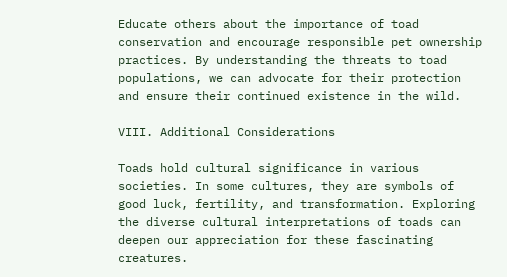Educate others about the importance of toad conservation and encourage responsible pet ownership practices. By understanding the threats to toad populations, we can advocate for their protection and ensure their continued existence in the wild.

VIII. Additional Considerations

Toads hold cultural significance in various societies. In some cultures, they are symbols of good luck, fertility, and transformation. Exploring the diverse cultural interpretations of toads can deepen our appreciation for these fascinating creatures.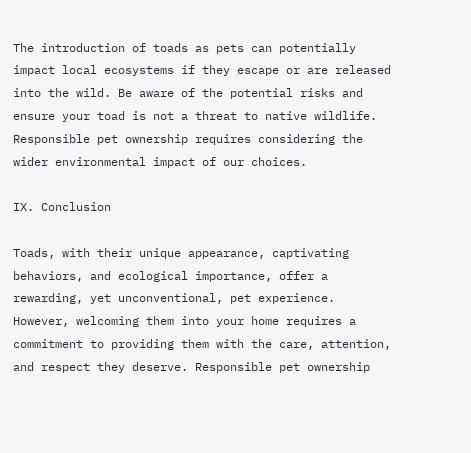The introduction of toads as pets can potentially impact local ecosystems if they escape or are released into the wild. Be aware of the potential risks and ensure your toad is not a threat to native wildlife. Responsible pet ownership requires considering the wider environmental impact of our choices.

IX. Conclusion

Toads, with their unique appearance, captivating behaviors, and ecological importance, offer a rewarding, yet unconventional, pet experience. However, welcoming them into your home requires a commitment to providing them with the care, attention, and respect they deserve. Responsible pet ownership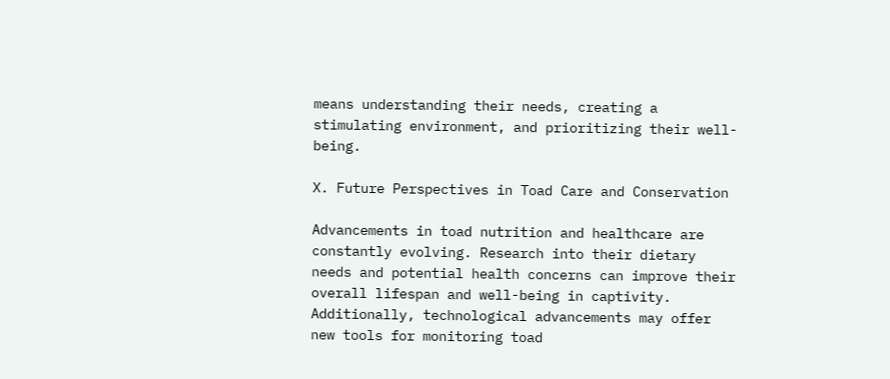means understanding their needs, creating a stimulating environment, and prioritizing their well-being.

X. Future Perspectives in Toad Care and Conservation

Advancements in toad nutrition and healthcare are constantly evolving. Research into their dietary needs and potential health concerns can improve their overall lifespan and well-being in captivity. Additionally, technological advancements may offer new tools for monitoring toad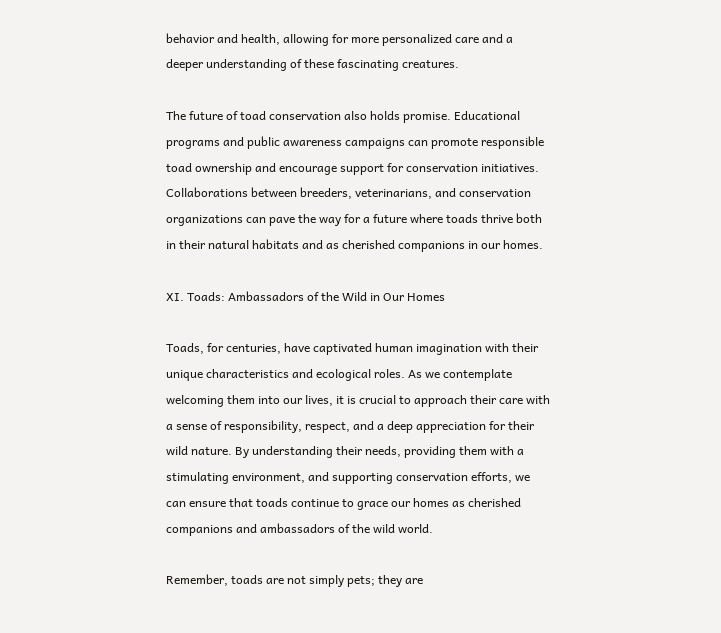behavior and health, allowing for more personalized care and a deeper understanding of these fascinating creatures.

The future of toad conservation also holds promise. Educational programs and public awareness campaigns can promote responsible toad ownership and encourage support for conservation initiatives. Collaborations between breeders, veterinarians, and conservation organizations can pave the way for a future where toads thrive both in their natural habitats and as cherished companions in our homes.

XI. Toads: Ambassadors of the Wild in Our Homes

Toads, for centuries, have captivated human imagination with their unique characteristics and ecological roles. As we contemplate welcoming them into our lives, it is crucial to approach their care with a sense of responsibility, respect, and a deep appreciation for their wild nature. By understanding their needs, providing them with a stimulating environment, and supporting conservation efforts, we can ensure that toads continue to grace our homes as cherished companions and ambassadors of the wild world.

Remember, toads are not simply pets; they are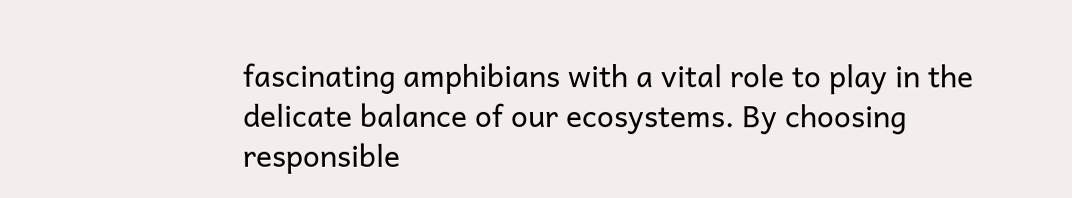fascinating amphibians with a vital role to play in the delicate balance of our ecosystems. By choosing responsible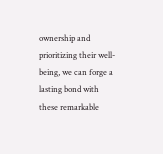ownership and prioritizing their well-being, we can forge a lasting bond with these remarkable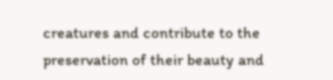creatures and contribute to the preservation of their beauty and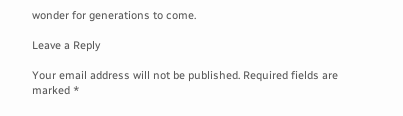wonder for generations to come.

Leave a Reply

Your email address will not be published. Required fields are marked *